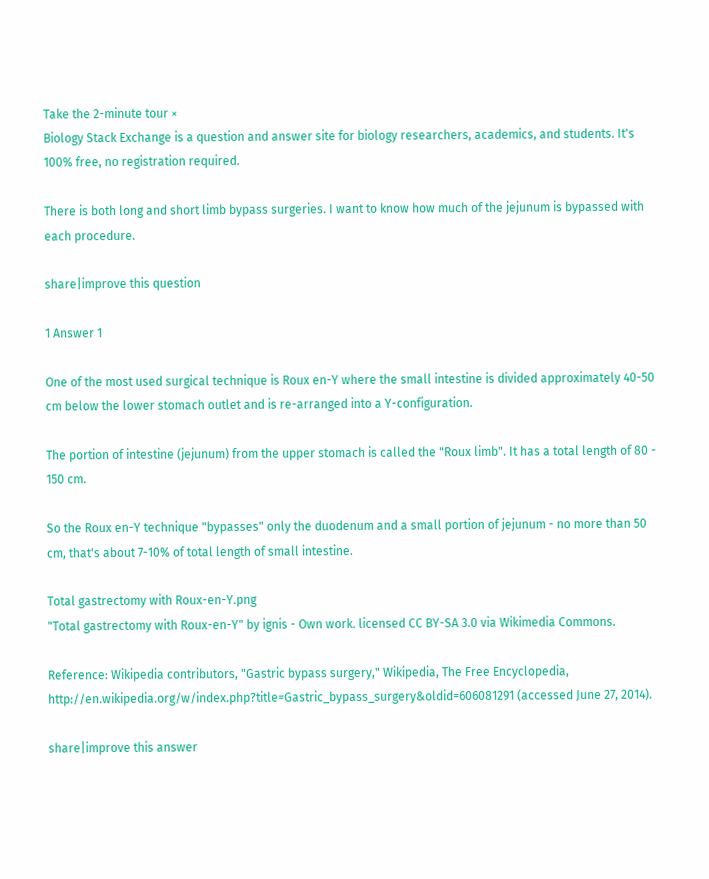Take the 2-minute tour ×
Biology Stack Exchange is a question and answer site for biology researchers, academics, and students. It's 100% free, no registration required.

There is both long and short limb bypass surgeries. I want to know how much of the jejunum is bypassed with each procedure.

share|improve this question

1 Answer 1

One of the most used surgical technique is Roux en-Y where the small intestine is divided approximately 40-50 cm below the lower stomach outlet and is re-arranged into a Y-configuration.

The portion of intestine (jejunum) from the upper stomach is called the "Roux limb". It has a total length of 80 - 150 cm.

So the Roux en-Y technique "bypasses" only the duodenum and a small portion of jejunum - no more than 50 cm, that's about 7-10% of total length of small intestine.

Total gastrectomy with Roux-en-Y.png
"Total gastrectomy with Roux-en-Y" by ignis - Own work. licensed CC BY-SA 3.0 via Wikimedia Commons.

Reference: Wikipedia contributors, "Gastric bypass surgery," Wikipedia, The Free Encyclopedia, http://en.wikipedia.org/w/index.php?title=Gastric_bypass_surgery&oldid=606081291 (accessed June 27, 2014).

share|improve this answer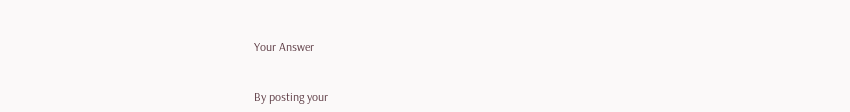Your Answer


By posting your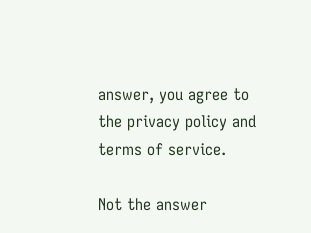answer, you agree to the privacy policy and terms of service.

Not the answer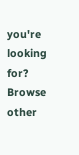you're looking for? Browse other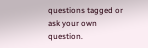questions tagged or ask your own question.